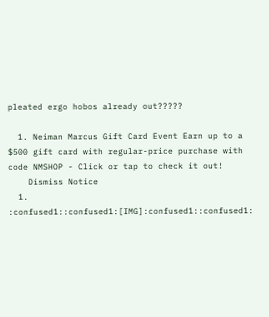pleated ergo hobos already out?????

  1. Neiman Marcus Gift Card Event Earn up to a $500 gift card with regular-price purchase with code NMSHOP - Click or tap to check it out!
    Dismiss Notice
  1. :confused1::confused1:[IMG]:confused1::confused1: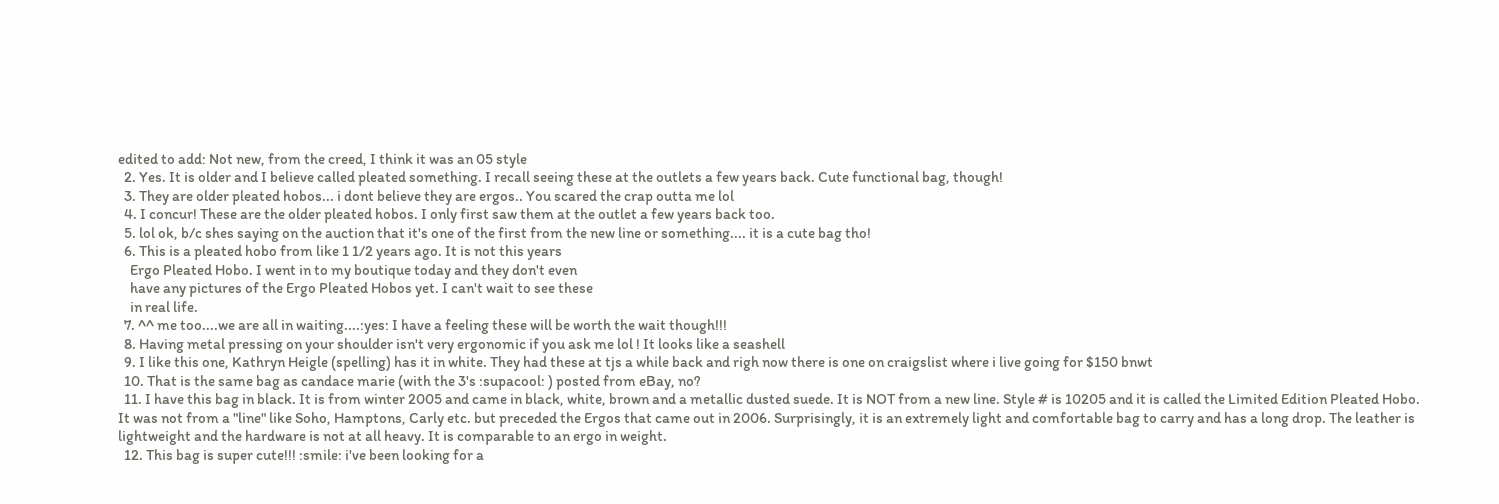edited to add: Not new, from the creed, I think it was an 05 style
  2. Yes. It is older and I believe called pleated something. I recall seeing these at the outlets a few years back. Cute functional bag, though!
  3. They are older pleated hobos... i dont believe they are ergos.. You scared the crap outta me lol
  4. I concur! These are the older pleated hobos. I only first saw them at the outlet a few years back too.
  5. lol ok, b/c shes saying on the auction that it's one of the first from the new line or something.... it is a cute bag tho!
  6. This is a pleated hobo from like 1 1/2 years ago. It is not this years
    Ergo Pleated Hobo. I went in to my boutique today and they don't even
    have any pictures of the Ergo Pleated Hobos yet. I can't wait to see these
    in real life.
  7. ^^ me too....we are all in waiting....:yes: I have a feeling these will be worth the wait though!!!
  8. Having metal pressing on your shoulder isn't very ergonomic if you ask me lol ! It looks like a seashell
  9. I like this one, Kathryn Heigle (spelling) has it in white. They had these at tjs a while back and righ now there is one on craigslist where i live going for $150 bnwt
  10. That is the same bag as candace marie (with the 3's :supacool: ) posted from eBay, no?
  11. I have this bag in black. It is from winter 2005 and came in black, white, brown and a metallic dusted suede. It is NOT from a new line. Style # is 10205 and it is called the Limited Edition Pleated Hobo. It was not from a "line" like Soho, Hamptons, Carly etc. but preceded the Ergos that came out in 2006. Surprisingly, it is an extremely light and comfortable bag to carry and has a long drop. The leather is lightweight and the hardware is not at all heavy. It is comparable to an ergo in weight.
  12. This bag is super cute!!! :smile: i've been looking for a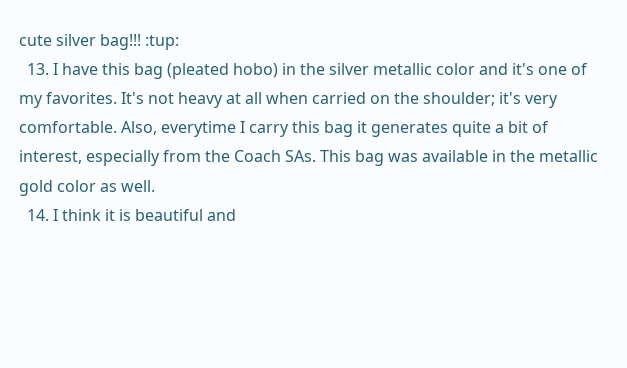cute silver bag!!! :tup:
  13. I have this bag (pleated hobo) in the silver metallic color and it's one of my favorites. It's not heavy at all when carried on the shoulder; it's very comfortable. Also, everytime I carry this bag it generates quite a bit of interest, especially from the Coach SAs. This bag was available in the metallic gold color as well.
  14. I think it is beautiful and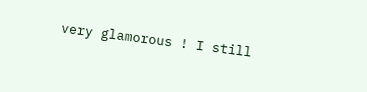very glamorous ! I still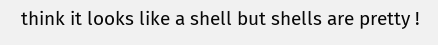think it looks like a shell but shells are pretty !